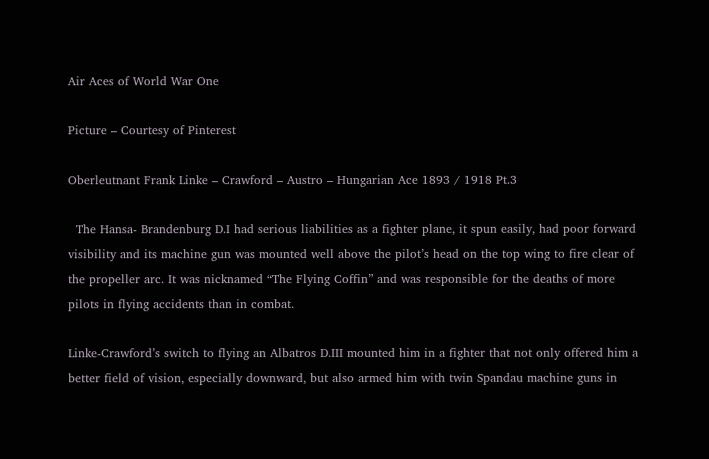Air Aces of World War One

Picture – Courtesy of Pinterest

Oberleutnant Frank Linke – Crawford – Austro – Hungarian Ace 1893 / 1918 Pt.3

  The Hansa- Brandenburg D.I had serious liabilities as a fighter plane, it spun easily, had poor forward visibility and its machine gun was mounted well above the pilot’s head on the top wing to fire clear of the propeller arc. It was nicknamed “The Flying Coffin” and was responsible for the deaths of more pilots in flying accidents than in combat.

Linke-Crawford’s switch to flying an Albatros D.III mounted him in a fighter that not only offered him a better field of vision, especially downward, but also armed him with twin Spandau machine guns in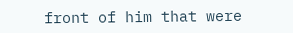front of him that were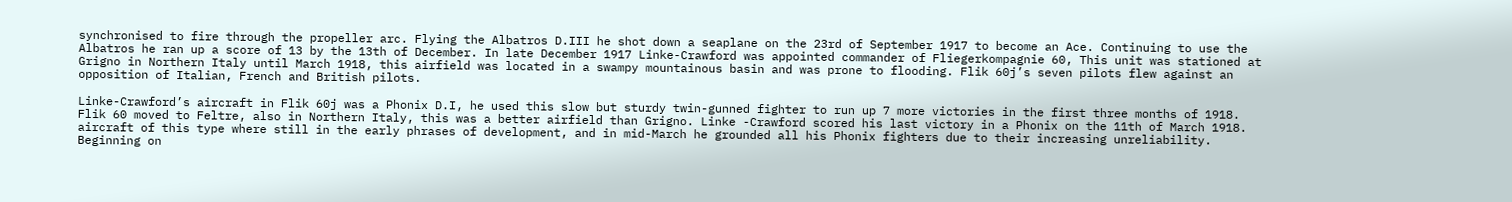synchronised to fire through the propeller arc. Flying the Albatros D.III he shot down a seaplane on the 23rd of September 1917 to become an Ace. Continuing to use the Albatros he ran up a score of 13 by the 13th of December. In late December 1917 Linke-Crawford was appointed commander of Fliegerkompagnie 60, This unit was stationed at Grigno in Northern Italy until March 1918, this airfield was located in a swampy mountainous basin and was prone to flooding. Flik 60j’s seven pilots flew against an opposition of Italian, French and British pilots.

Linke-Crawford’s aircraft in Flik 60j was a Phonix D.I, he used this slow but sturdy twin-gunned fighter to run up 7 more victories in the first three months of 1918. Flik 60 moved to Feltre, also in Northern Italy, this was a better airfield than Grigno. Linke -Crawford scored his last victory in a Phonix on the 11th of March 1918. aircraft of this type where still in the early phrases of development, and in mid-March he grounded all his Phonix fighters due to their increasing unreliability. Beginning on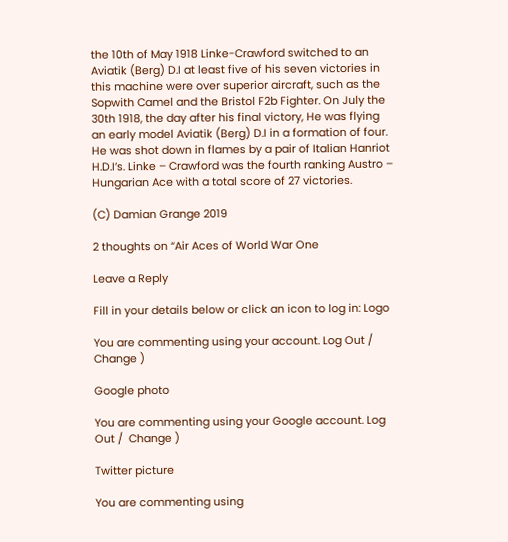the 10th of May 1918 Linke-Crawford switched to an Aviatik (Berg) D.I at least five of his seven victories in this machine were over superior aircraft, such as the Sopwith Camel and the Bristol F2b Fighter. On July the 30th 1918, the day after his final victory, He was flying an early model Aviatik (Berg) D.I in a formation of four. He was shot down in flames by a pair of Italian Hanriot H.D.I’s. Linke – Crawford was the fourth ranking Austro – Hungarian Ace with a total score of 27 victories.

(C) Damian Grange 2019

2 thoughts on “Air Aces of World War One

Leave a Reply

Fill in your details below or click an icon to log in: Logo

You are commenting using your account. Log Out /  Change )

Google photo

You are commenting using your Google account. Log Out /  Change )

Twitter picture

You are commenting using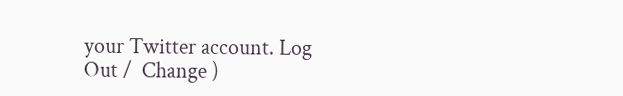your Twitter account. Log Out /  Change )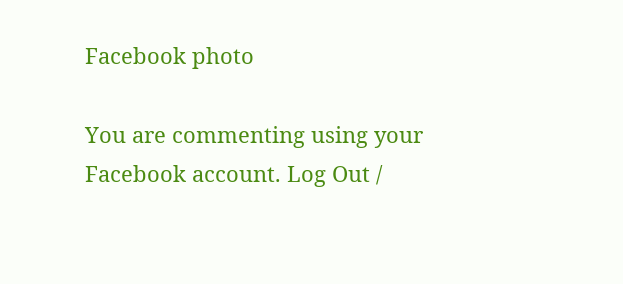Facebook photo

You are commenting using your Facebook account. Log Out /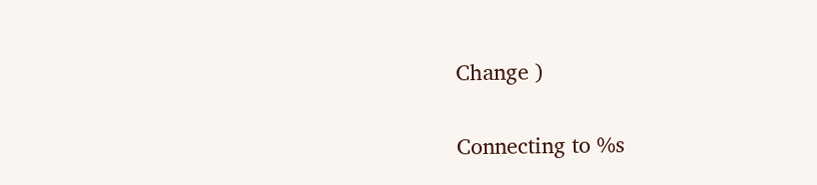Change )

Connecting to %s